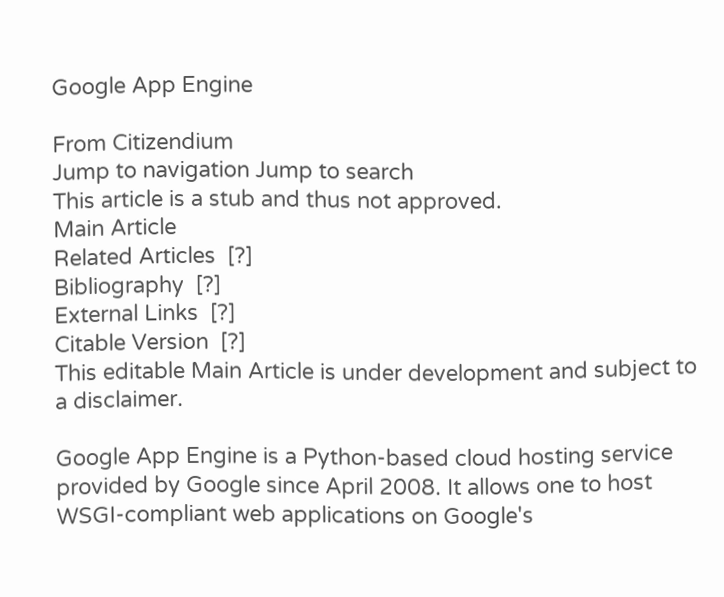Google App Engine

From Citizendium
Jump to navigation Jump to search
This article is a stub and thus not approved.
Main Article
Related Articles  [?]
Bibliography  [?]
External Links  [?]
Citable Version  [?]
This editable Main Article is under development and subject to a disclaimer.

Google App Engine is a Python-based cloud hosting service provided by Google since April 2008. It allows one to host WSGI-compliant web applications on Google's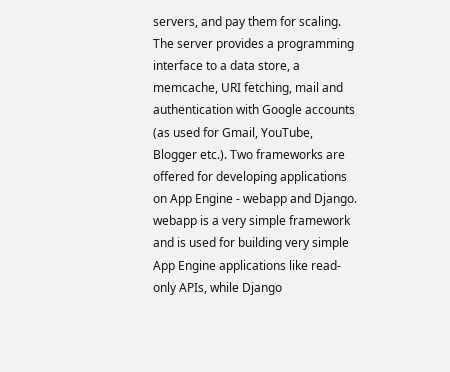servers, and pay them for scaling. The server provides a programming interface to a data store, a memcache, URI fetching, mail and authentication with Google accounts (as used for Gmail, YouTube, Blogger etc.). Two frameworks are offered for developing applications on App Engine - webapp and Django. webapp is a very simple framework and is used for building very simple App Engine applications like read-only APIs, while Django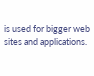is used for bigger web sites and applications.